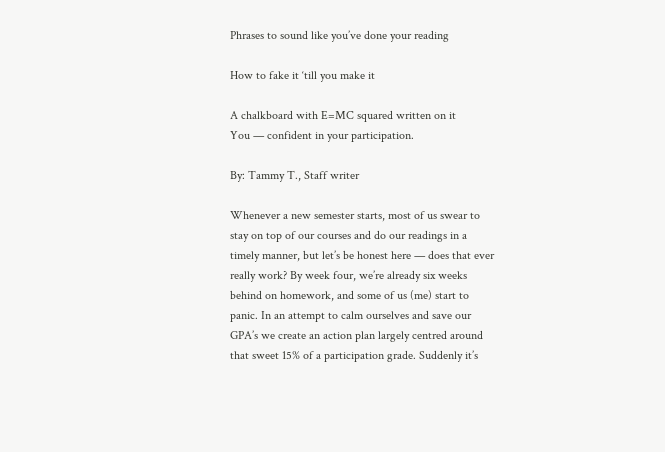Phrases to sound like you’ve done your reading

How to fake it ‘till you make it

A chalkboard with E=MC squared written on it
You — confident in your participation.

By: Tammy T., Staff writer

Whenever a new semester starts, most of us swear to stay on top of our courses and do our readings in a timely manner, but let’s be honest here — does that ever really work? By week four, we’re already six weeks behind on homework, and some of us (me) start to panic. In an attempt to calm ourselves and save our GPA’s we create an action plan largely centred around that sweet 15% of a participation grade. Suddenly it’s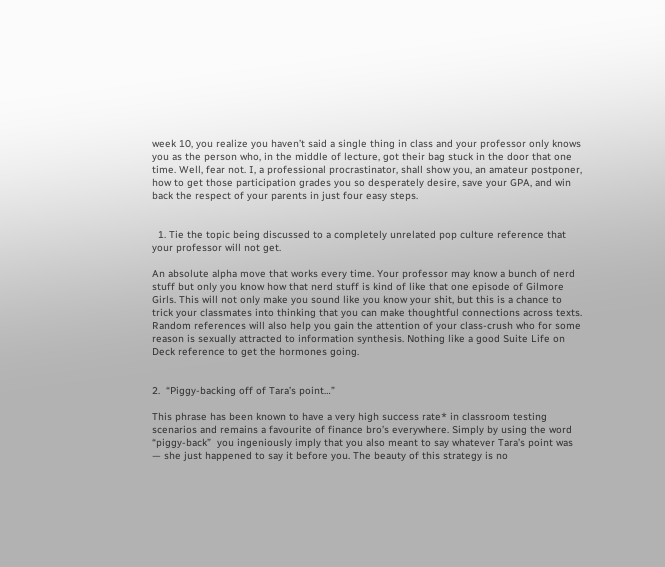week 10, you realize you haven’t said a single thing in class and your professor only knows you as the person who, in the middle of lecture, got their bag stuck in the door that one time. Well, fear not. I, a professional procrastinator, shall show you, an amateur postponer, how to get those participation grades you so desperately desire, save your GPA, and win back the respect of your parents in just four easy steps.


  1. Tie the topic being discussed to a completely unrelated pop culture reference that your professor will not get.

An absolute alpha move that works every time. Your professor may know a bunch of nerd stuff but only you know how that nerd stuff is kind of like that one episode of Gilmore Girls. This will not only make you sound like you know your shit, but this is a chance to trick your classmates into thinking that you can make thoughtful connections across texts. Random references will also help you gain the attention of your class-crush who for some reason is sexually attracted to information synthesis. Nothing like a good Suite Life on Deck reference to get the hormones going.


2.  “Piggy-backing off of Tara’s point…”

This phrase has been known to have a very high success rate* in classroom testing scenarios and remains a favourite of finance bro’s everywhere. Simply by using the word “piggy-back”  you ingeniously imply that you also meant to say whatever Tara’s point was — she just happened to say it before you. The beauty of this strategy is no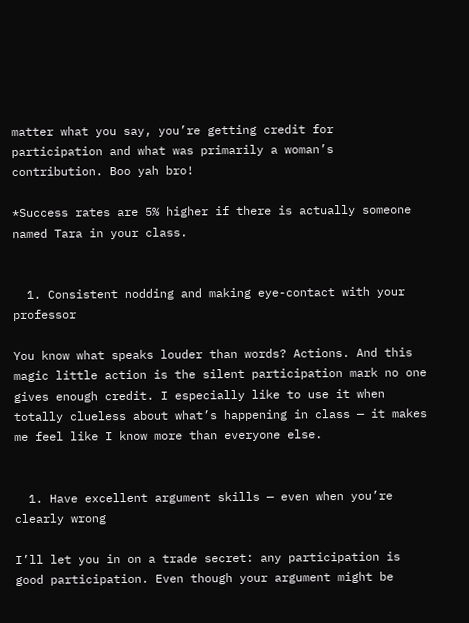matter what you say, you’re getting credit for participation and what was primarily a woman’s contribution. Boo yah bro!

*Success rates are 5% higher if there is actually someone named Tara in your class.


  1. Consistent nodding and making eye-contact with your professor

You know what speaks louder than words? Actions. And this magic little action is the silent participation mark no one gives enough credit. I especially like to use it when totally clueless about what’s happening in class — it makes me feel like I know more than everyone else.


  1. Have excellent argument skills — even when you’re clearly wrong

I’ll let you in on a trade secret: any participation is good participation. Even though your argument might be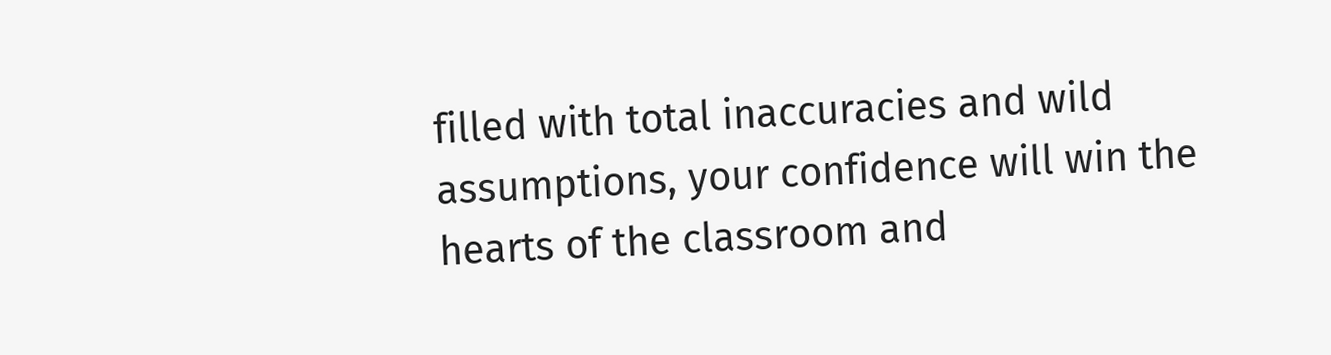filled with total inaccuracies and wild assumptions, your confidence will win the hearts of the classroom and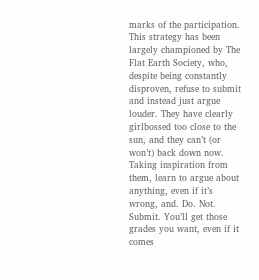marks of the participation. This strategy has been largely championed by The Flat Earth Society, who, despite being constantly disproven, refuse to submit and instead just argue louder. They have clearly girlbossed too close to the sun, and they can’t (or won’t) back down now. Taking inspiration from them, learn to argue about anything, even if it’s wrong, and. Do. Not. Submit. You’ll get those grades you want, even if it comes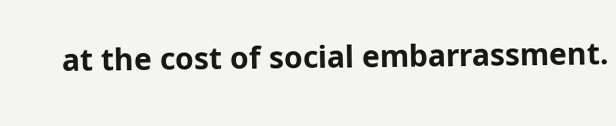at the cost of social embarrassment.